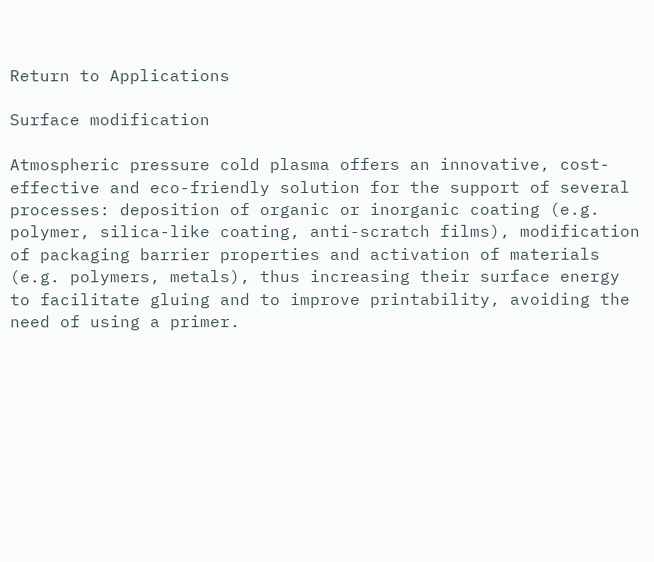Return to Applications

Surface modification

Atmospheric pressure cold plasma offers an innovative, cost-effective and eco-friendly solution for the support of several processes: deposition of organic or inorganic coating (e.g. polymer, silica-like coating, anti-scratch films), modification of packaging barrier properties and activation of materials (e.g. polymers, metals), thus increasing their surface energy to facilitate gluing and to improve printability, avoiding the need of using a primer.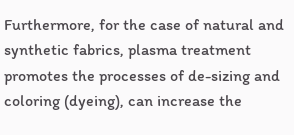Furthermore, for the case of natural and synthetic fabrics, plasma treatment promotes the processes of de-sizing and coloring (dyeing), can increase the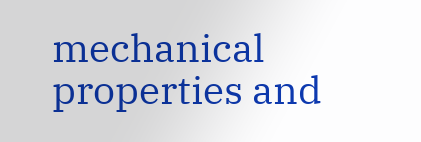mechanical properties and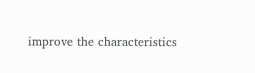improve the characteristics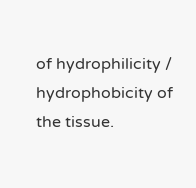of hydrophilicity / hydrophobicity of the tissue.